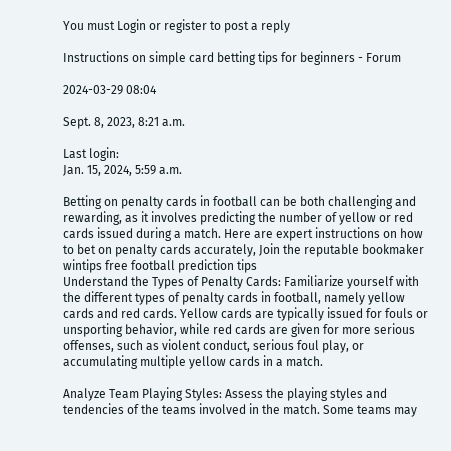You must Login or register to post a reply

Instructions on simple card betting tips for beginners - Forum

2024-03-29 08:04

Sept. 8, 2023, 8:21 a.m.

Last login:
Jan. 15, 2024, 5:59 a.m.

Betting on penalty cards in football can be both challenging and rewarding, as it involves predicting the number of yellow or red cards issued during a match. Here are expert instructions on how to bet on penalty cards accurately, Join the reputable bookmaker wintips free football prediction tips
Understand the Types of Penalty Cards: Familiarize yourself with the different types of penalty cards in football, namely yellow cards and red cards. Yellow cards are typically issued for fouls or unsporting behavior, while red cards are given for more serious offenses, such as violent conduct, serious foul play, or accumulating multiple yellow cards in a match.

Analyze Team Playing Styles: Assess the playing styles and tendencies of the teams involved in the match. Some teams may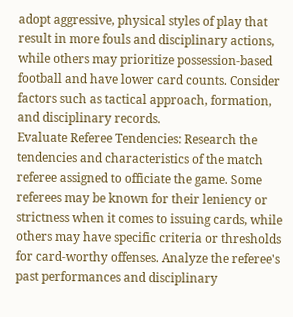adopt aggressive, physical styles of play that result in more fouls and disciplinary actions, while others may prioritize possession-based football and have lower card counts. Consider factors such as tactical approach, formation, and disciplinary records.
Evaluate Referee Tendencies: Research the tendencies and characteristics of the match referee assigned to officiate the game. Some referees may be known for their leniency or strictness when it comes to issuing cards, while others may have specific criteria or thresholds for card-worthy offenses. Analyze the referee's past performances and disciplinary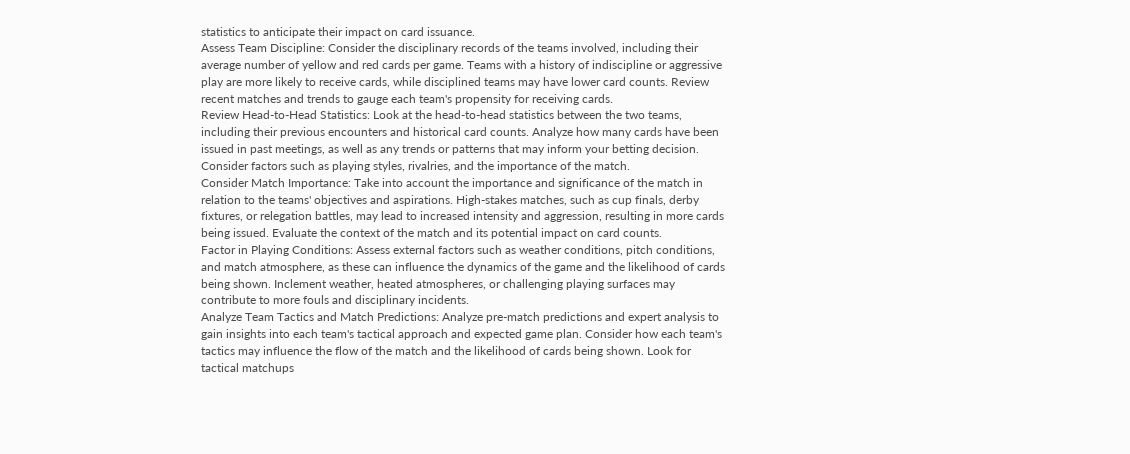statistics to anticipate their impact on card issuance.
Assess Team Discipline: Consider the disciplinary records of the teams involved, including their average number of yellow and red cards per game. Teams with a history of indiscipline or aggressive play are more likely to receive cards, while disciplined teams may have lower card counts. Review recent matches and trends to gauge each team's propensity for receiving cards.
Review Head-to-Head Statistics: Look at the head-to-head statistics between the two teams, including their previous encounters and historical card counts. Analyze how many cards have been issued in past meetings, as well as any trends or patterns that may inform your betting decision. Consider factors such as playing styles, rivalries, and the importance of the match.
Consider Match Importance: Take into account the importance and significance of the match in relation to the teams' objectives and aspirations. High-stakes matches, such as cup finals, derby fixtures, or relegation battles, may lead to increased intensity and aggression, resulting in more cards being issued. Evaluate the context of the match and its potential impact on card counts.
Factor in Playing Conditions: Assess external factors such as weather conditions, pitch conditions, and match atmosphere, as these can influence the dynamics of the game and the likelihood of cards being shown. Inclement weather, heated atmospheres, or challenging playing surfaces may contribute to more fouls and disciplinary incidents.
Analyze Team Tactics and Match Predictions: Analyze pre-match predictions and expert analysis to gain insights into each team's tactical approach and expected game plan. Consider how each team's tactics may influence the flow of the match and the likelihood of cards being shown. Look for tactical matchups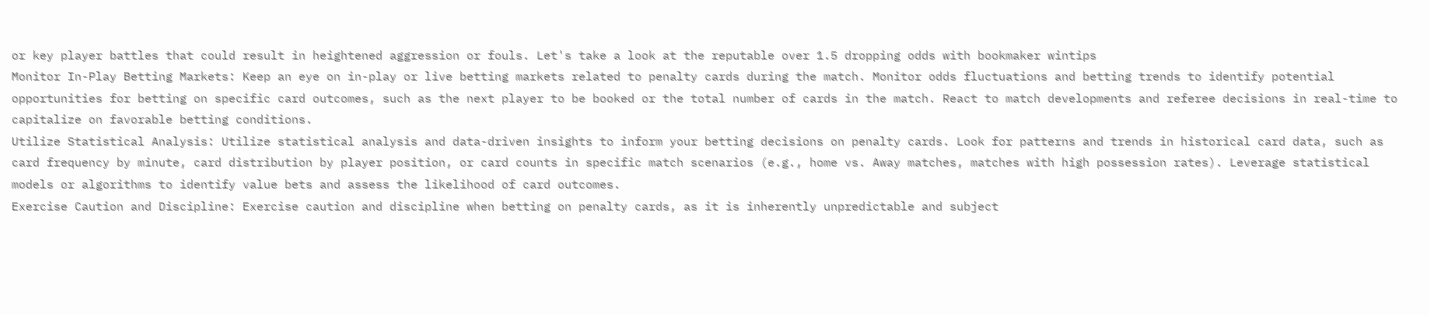or key player battles that could result in heightened aggression or fouls. Let's take a look at the reputable over 1.5 dropping odds with bookmaker wintips
Monitor In-Play Betting Markets: Keep an eye on in-play or live betting markets related to penalty cards during the match. Monitor odds fluctuations and betting trends to identify potential opportunities for betting on specific card outcomes, such as the next player to be booked or the total number of cards in the match. React to match developments and referee decisions in real-time to capitalize on favorable betting conditions.
Utilize Statistical Analysis: Utilize statistical analysis and data-driven insights to inform your betting decisions on penalty cards. Look for patterns and trends in historical card data, such as card frequency by minute, card distribution by player position, or card counts in specific match scenarios (e.g., home vs. Away matches, matches with high possession rates). Leverage statistical models or algorithms to identify value bets and assess the likelihood of card outcomes.
Exercise Caution and Discipline: Exercise caution and discipline when betting on penalty cards, as it is inherently unpredictable and subject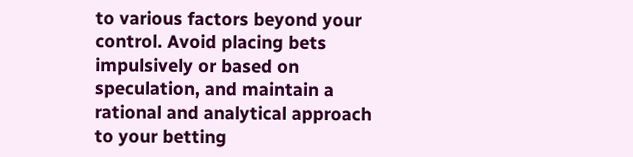to various factors beyond your control. Avoid placing bets impulsively or based on speculation, and maintain a rational and analytical approach to your betting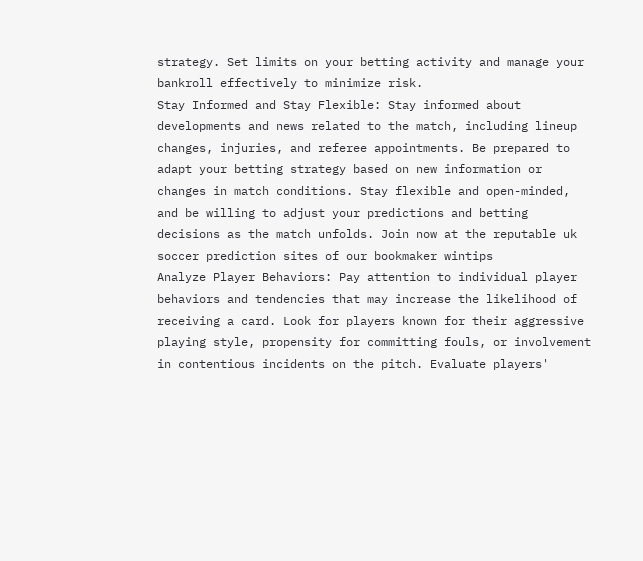strategy. Set limits on your betting activity and manage your bankroll effectively to minimize risk.
Stay Informed and Stay Flexible: Stay informed about developments and news related to the match, including lineup changes, injuries, and referee appointments. Be prepared to adapt your betting strategy based on new information or changes in match conditions. Stay flexible and open-minded, and be willing to adjust your predictions and betting decisions as the match unfolds. Join now at the reputable uk soccer prediction sites of our bookmaker wintips
Analyze Player Behaviors: Pay attention to individual player behaviors and tendencies that may increase the likelihood of receiving a card. Look for players known for their aggressive playing style, propensity for committing fouls, or involvement in contentious incidents on the pitch. Evaluate players'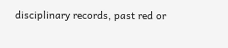disciplinary records, past red or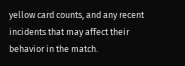yellow card counts, and any recent incidents that may affect their behavior in the match.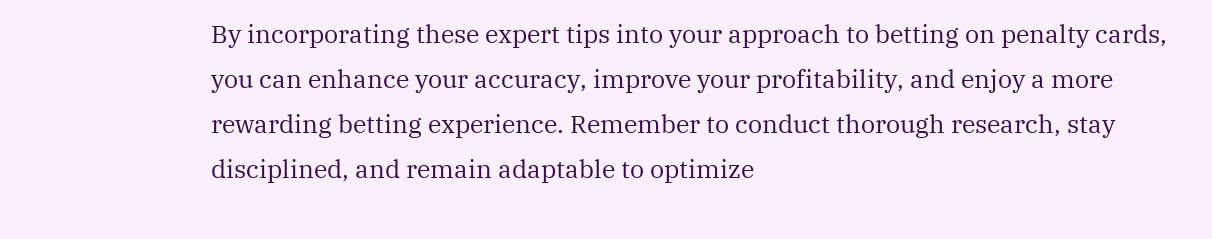By incorporating these expert tips into your approach to betting on penalty cards, you can enhance your accuracy, improve your profitability, and enjoy a more rewarding betting experience. Remember to conduct thorough research, stay disciplined, and remain adaptable to optimize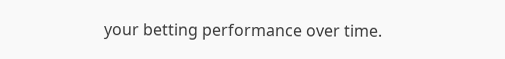your betting performance over time.